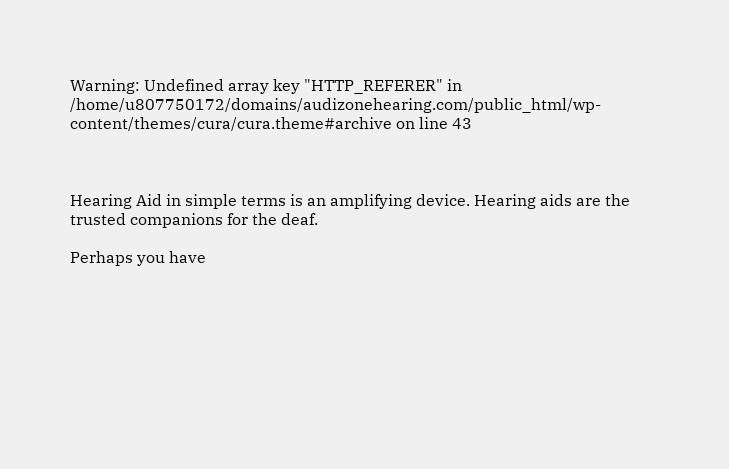Warning: Undefined array key "HTTP_REFERER" in /home/u807750172/domains/audizonehearing.com/public_html/wp-content/themes/cura/cura.theme#archive on line 43



Hearing Aid in simple terms is an amplifying device. Hearing aids are the trusted companions for the deaf.

Perhaps you have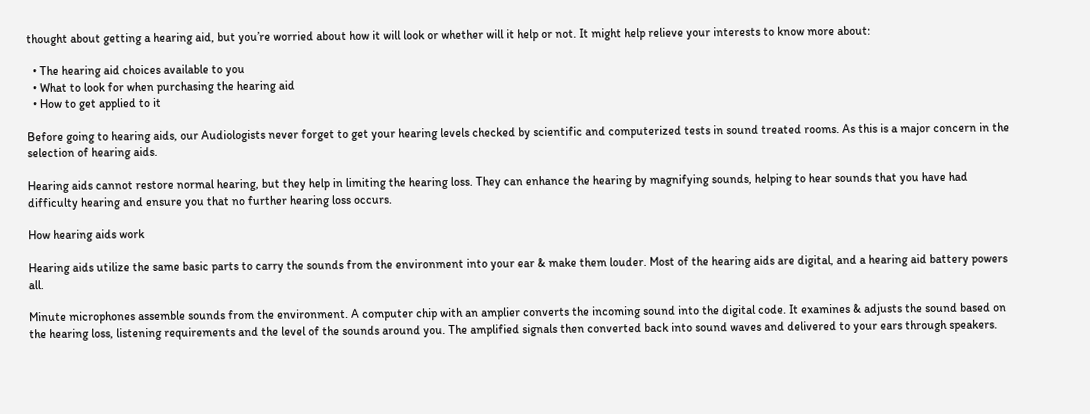thought about getting a hearing aid, but you’re worried about how it will look or whether will it help or not. It might help relieve your interests to know more about:

  • The hearing aid choices available to you
  • What to look for when purchasing the hearing aid
  • How to get applied to it

Before going to hearing aids, our Audiologists never forget to get your hearing levels checked by scientific and computerized tests in sound treated rooms. As this is a major concern in the selection of hearing aids.

Hearing aids cannot restore normal hearing, but they help in limiting the hearing loss. They can enhance the hearing by magnifying sounds, helping to hear sounds that you have had difficulty hearing and ensure you that no further hearing loss occurs.

How hearing aids work

Hearing aids utilize the same basic parts to carry the sounds from the environment into your ear & make them louder. Most of the hearing aids are digital, and a hearing aid battery powers all.

Minute microphones assemble sounds from the environment. A computer chip with an amplier converts the incoming sound into the digital code. It examines & adjusts the sound based on the hearing loss, listening requirements and the level of the sounds around you. The amplified signals then converted back into sound waves and delivered to your ears through speakers.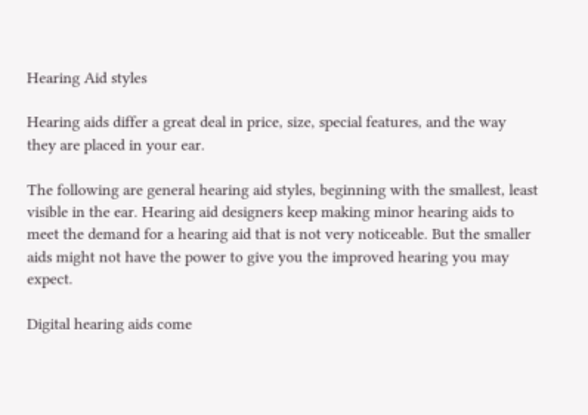Hearing Aid styles

Hearing aids differ a great deal in price, size, special features, and the way they are placed in your ear.

The following are general hearing aid styles, beginning with the smallest, least visible in the ear. Hearing aid designers keep making minor hearing aids to meet the demand for a hearing aid that is not very noticeable. But the smaller aids might not have the power to give you the improved hearing you may expect.

Digital hearing aids come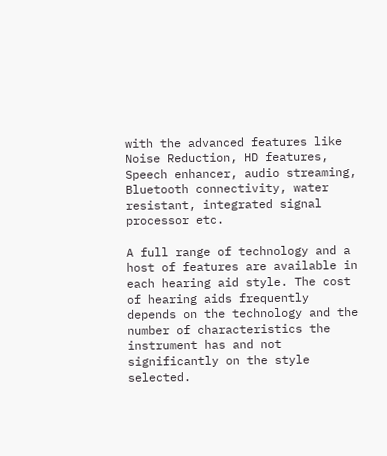with the advanced features like Noise Reduction, HD features, Speech enhancer, audio streaming, Bluetooth connectivity, water resistant, integrated signal processor etc.

A full range of technology and a host of features are available in each hearing aid style. The cost of hearing aids frequently depends on the technology and the number of characteristics the instrument has and not significantly on the style selected.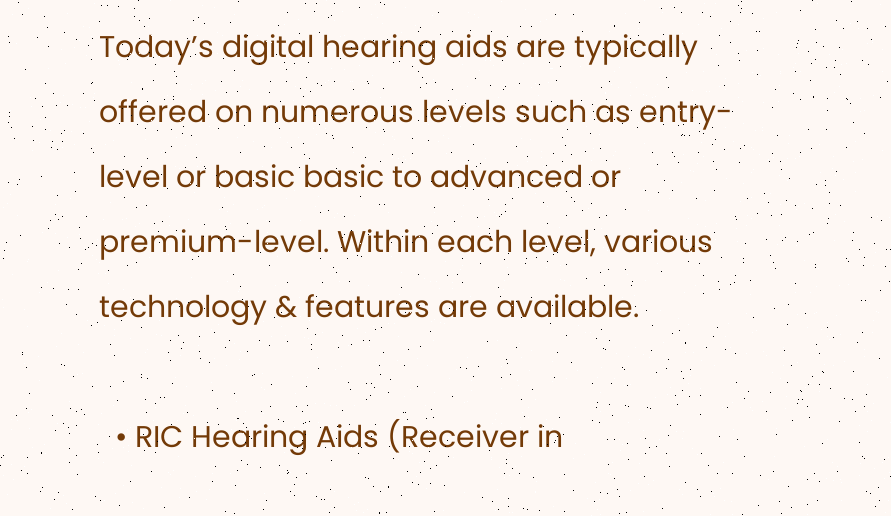Today’s digital hearing aids are typically offered on numerous levels such as entry-level or basic basic to advanced or premium-level. Within each level, various technology & features are available.

  • RIC Hearing Aids (Receiver in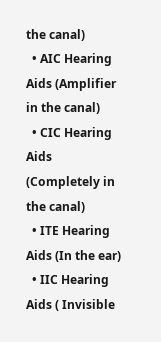the canal)
  • AIC Hearing Aids (Amplifier in the canal)
  • CIC Hearing Aids (Completely in the canal)
  • ITE Hearing Aids (In the ear)
  • IIC Hearing Aids ( Invisible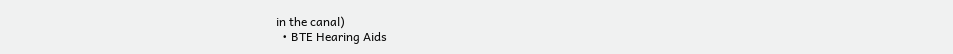in the canal)
  • BTE Hearing Aids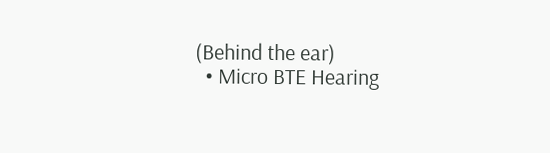(Behind the ear)
  • Micro BTE Hearing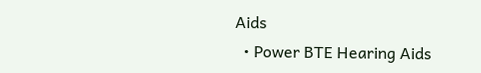Aids
  • Power BTE Hearing Aids